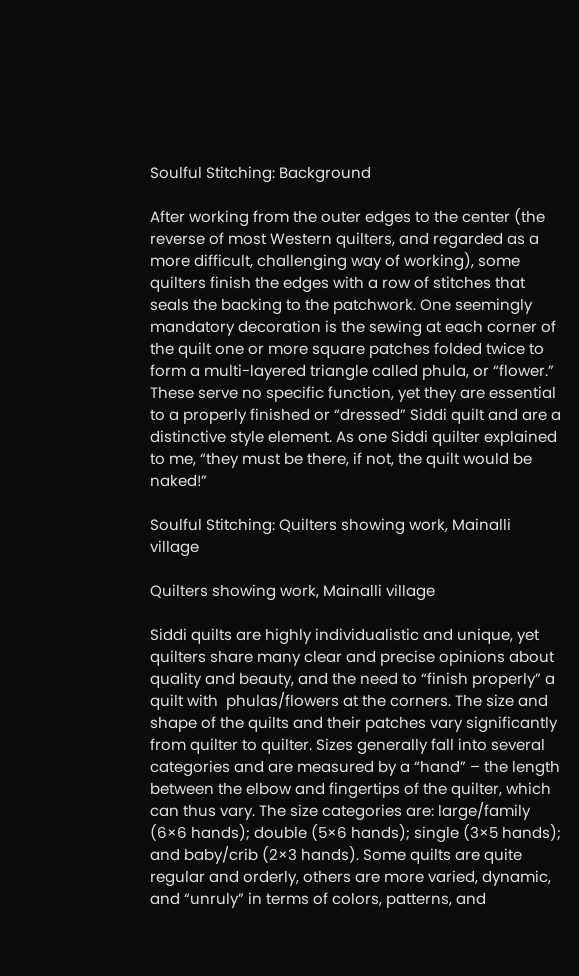Soulful Stitching: Background

After working from the outer edges to the center (the reverse of most Western quilters, and regarded as a more difficult, challenging way of working), some quilters finish the edges with a row of stitches that seals the backing to the patchwork. One seemingly mandatory decoration is the sewing at each corner of the quilt one or more square patches folded twice to form a multi-layered triangle called phula, or “flower.”  These serve no specific function, yet they are essential to a properly finished or “dressed” Siddi quilt and are a distinctive style element. As one Siddi quilter explained to me, “they must be there, if not, the quilt would be naked!”

Soulful Stitching: Quilters showing work, Mainalli village

Quilters showing work, Mainalli village

Siddi quilts are highly individualistic and unique, yet quilters share many clear and precise opinions about quality and beauty, and the need to “finish properly” a quilt with  phulas/flowers at the corners. The size and shape of the quilts and their patches vary significantly from quilter to quilter. Sizes generally fall into several categories and are measured by a “hand” – the length between the elbow and fingertips of the quilter, which can thus vary. The size categories are: large/family (6×6 hands); double (5×6 hands); single (3×5 hands); and baby/crib (2×3 hands). Some quilts are quite regular and orderly, others are more varied, dynamic, and “unruly” in terms of colors, patterns, and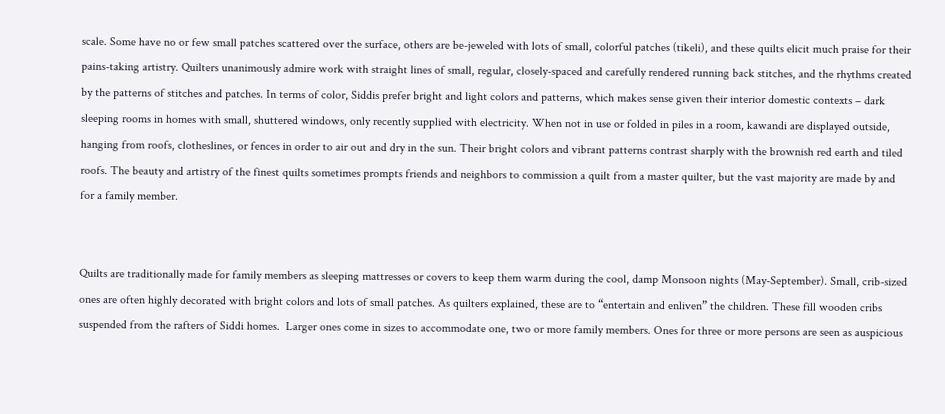scale. Some have no or few small patches scattered over the surface, others are be-jeweled with lots of small, colorful patches (tikeli), and these quilts elicit much praise for their pains-taking artistry. Quilters unanimously admire work with straight lines of small, regular, closely-spaced and carefully rendered running back stitches, and the rhythms created by the patterns of stitches and patches. In terms of color, Siddis prefer bright and light colors and patterns, which makes sense given their interior domestic contexts – dark sleeping rooms in homes with small, shuttered windows, only recently supplied with electricity. When not in use or folded in piles in a room, kawandi are displayed outside, hanging from roofs, clotheslines, or fences in order to air out and dry in the sun. Their bright colors and vibrant patterns contrast sharply with the brownish red earth and tiled roofs. The beauty and artistry of the finest quilts sometimes prompts friends and neighbors to commission a quilt from a master quilter, but the vast majority are made by and for a family member.


Quilts are traditionally made for family members as sleeping mattresses or covers to keep them warm during the cool, damp Monsoon nights (May-September). Small, crib-sized ones are often highly decorated with bright colors and lots of small patches. As quilters explained, these are to “entertain and enliven” the children. These fill wooden cribs suspended from the rafters of Siddi homes.  Larger ones come in sizes to accommodate one, two or more family members. Ones for three or more persons are seen as auspicious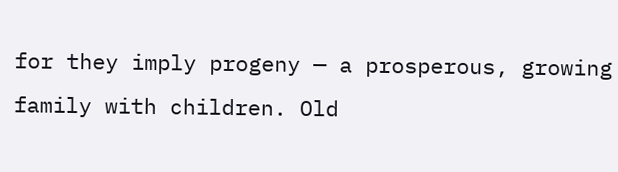for they imply progeny — a prosperous, growing family with children. Old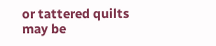or tattered quilts may be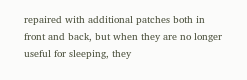repaired with additional patches both in front and back, but when they are no longer useful for sleeping, they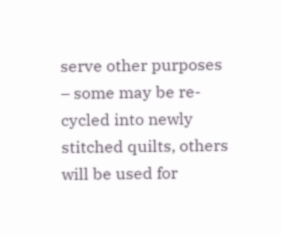serve other purposes – some may be re-cycled into newly stitched quilts, others will be used for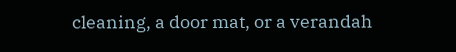cleaning, a door mat, or a verandah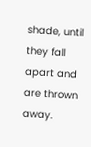shade, until they fall apart and are thrown away.